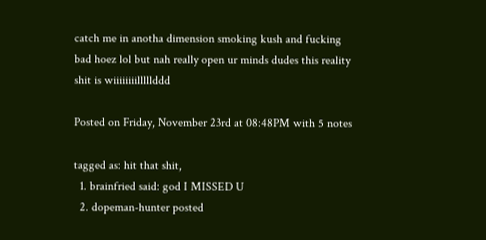catch me in anotha dimension smoking kush and fucking bad hoez lol but nah really open ur minds dudes this reality shit is wiiiiiiiilllllddd

Posted on Friday, November 23rd at 08:48PM with 5 notes

tagged as: hit that shit,
  1. brainfried said: god I MISSED U
  2. dopeman-hunter posted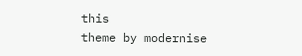this
theme by modernise